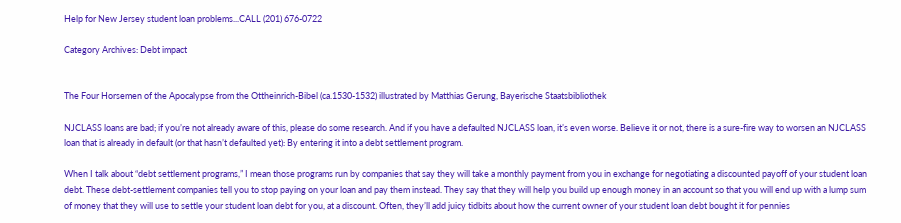Help for New Jersey student loan problems...CALL (201) 676-0722

Category Archives: Debt impact


The Four Horsemen of the Apocalypse from the Ottheinrich-Bibel (ca.1530-1532) illustrated by Matthias Gerung, Bayerische Staatsbibliothek

NJCLASS loans are bad; if you’re not already aware of this, please do some research. And if you have a defaulted NJCLASS loan, it’s even worse. Believe it or not, there is a sure-fire way to worsen an NJCLASS loan that is already in default (or that hasn’t defaulted yet): By entering it into a debt settlement program.

When I talk about “debt settlement programs,” I mean those programs run by companies that say they will take a monthly payment from you in exchange for negotiating a discounted payoff of your student loan debt. These debt-settlement companies tell you to stop paying on your loan and pay them instead. They say that they will help you build up enough money in an account so that you will end up with a lump sum of money that they will use to settle your student loan debt for you, at a discount. Often, they’ll add juicy tidbits about how the current owner of your student loan debt bought it for pennies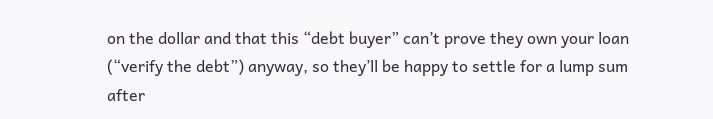on the dollar and that this “debt buyer” can’t prove they own your loan (“verify the debt”) anyway, so they’ll be happy to settle for a lump sum after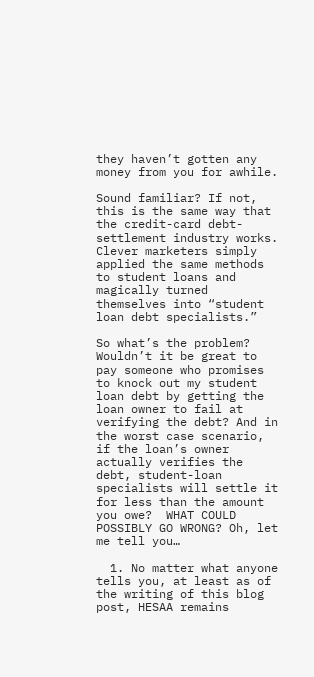they haven’t gotten any money from you for awhile.

Sound familiar? If not, this is the same way that the credit-card debt-settlement industry works. Clever marketers simply applied the same methods to student loans and magically turned themselves into “student loan debt specialists.”

So what’s the problem? Wouldn’t it be great to pay someone who promises to knock out my student loan debt by getting the loan owner to fail at verifying the debt? And in the worst case scenario, if the loan’s owner actually verifies the debt, student-loan specialists will settle it for less than the amount you owe?  WHAT COULD POSSIBLY GO WRONG? Oh, let me tell you…

  1. No matter what anyone tells you, at least as of the writing of this blog post, HESAA remains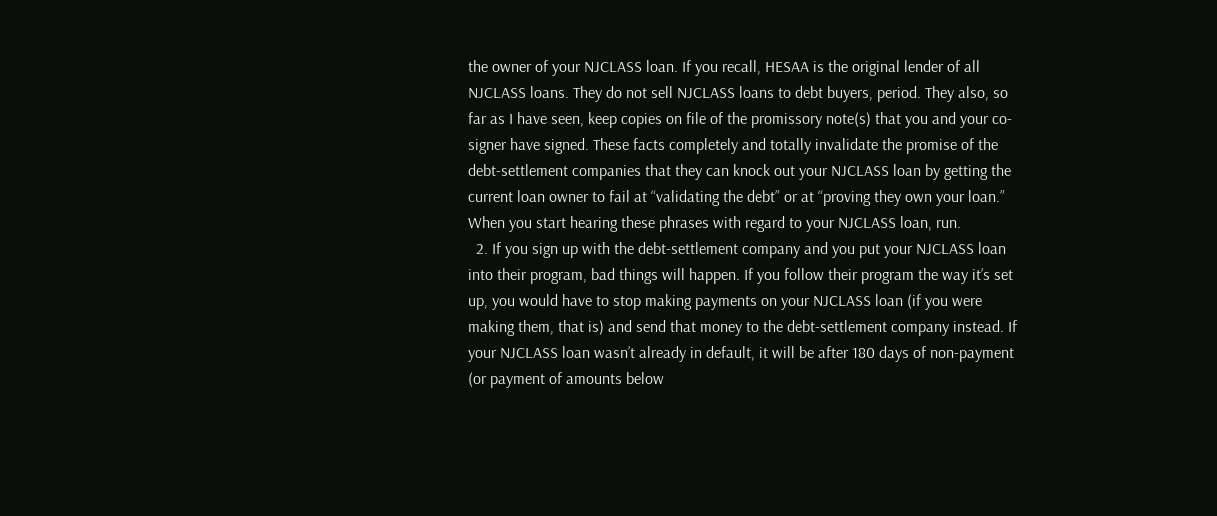the owner of your NJCLASS loan. If you recall, HESAA is the original lender of all NJCLASS loans. They do not sell NJCLASS loans to debt buyers, period. They also, so far as I have seen, keep copies on file of the promissory note(s) that you and your co-signer have signed. These facts completely and totally invalidate the promise of the debt-settlement companies that they can knock out your NJCLASS loan by getting the current loan owner to fail at “validating the debt” or at “proving they own your loan.” When you start hearing these phrases with regard to your NJCLASS loan, run.
  2. If you sign up with the debt-settlement company and you put your NJCLASS loan into their program, bad things will happen. If you follow their program the way it’s set up, you would have to stop making payments on your NJCLASS loan (if you were making them, that is) and send that money to the debt-settlement company instead. If your NJCLASS loan wasn’t already in default, it will be after 180 days of non-payment (or payment of amounts below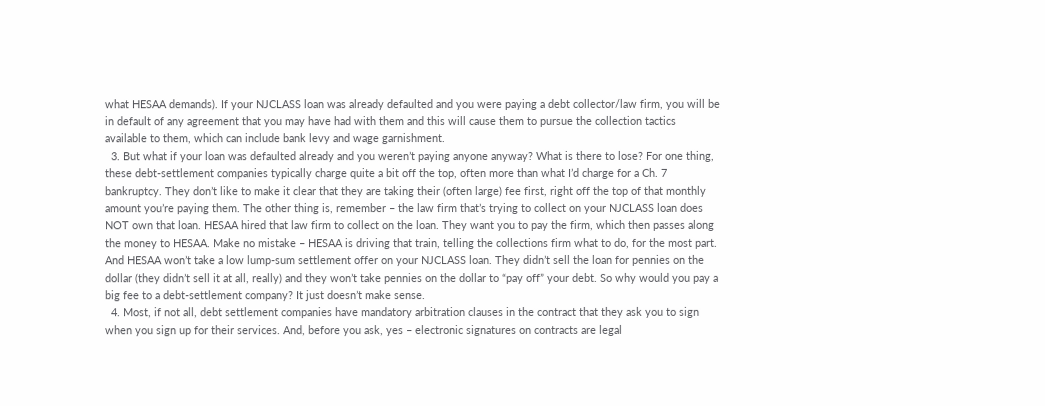what HESAA demands). If your NJCLASS loan was already defaulted and you were paying a debt collector/law firm, you will be in default of any agreement that you may have had with them and this will cause them to pursue the collection tactics available to them, which can include bank levy and wage garnishment.
  3. But what if your loan was defaulted already and you weren’t paying anyone anyway? What is there to lose? For one thing, these debt-settlement companies typically charge quite a bit off the top, often more than what I’d charge for a Ch. 7 bankruptcy. They don’t like to make it clear that they are taking their (often large) fee first, right off the top of that monthly amount you’re paying them. The other thing is, remember – the law firm that’s trying to collect on your NJCLASS loan does NOT own that loan. HESAA hired that law firm to collect on the loan. They want you to pay the firm, which then passes along the money to HESAA. Make no mistake – HESAA is driving that train, telling the collections firm what to do, for the most part. And HESAA won’t take a low lump-sum settlement offer on your NJCLASS loan. They didn’t sell the loan for pennies on the dollar (they didn’t sell it at all, really) and they won’t take pennies on the dollar to “pay off” your debt. So why would you pay a big fee to a debt-settlement company? It just doesn’t make sense.
  4. Most, if not all, debt settlement companies have mandatory arbitration clauses in the contract that they ask you to sign when you sign up for their services. And, before you ask, yes – electronic signatures on contracts are legal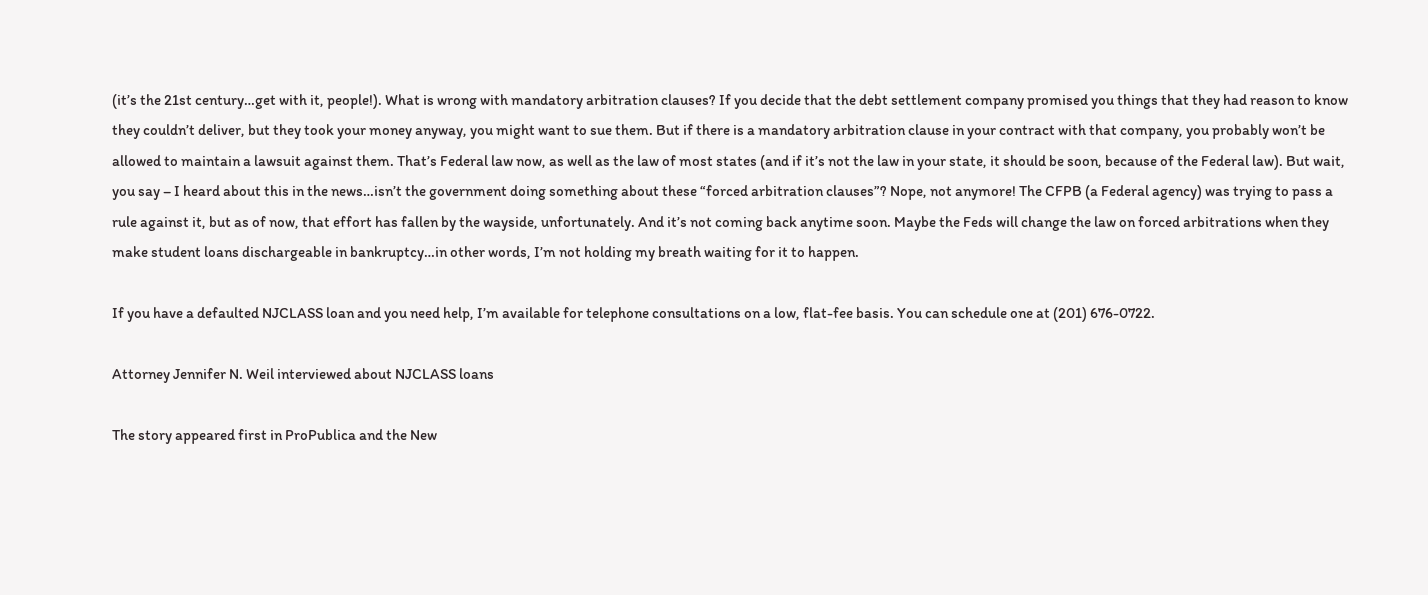(it’s the 21st century…get with it, people!). What is wrong with mandatory arbitration clauses? If you decide that the debt settlement company promised you things that they had reason to know they couldn’t deliver, but they took your money anyway, you might want to sue them. But if there is a mandatory arbitration clause in your contract with that company, you probably won’t be allowed to maintain a lawsuit against them. That’s Federal law now, as well as the law of most states (and if it’s not the law in your state, it should be soon, because of the Federal law). But wait, you say – I heard about this in the news…isn’t the government doing something about these “forced arbitration clauses”? Nope, not anymore! The CFPB (a Federal agency) was trying to pass a rule against it, but as of now, that effort has fallen by the wayside, unfortunately. And it’s not coming back anytime soon. Maybe the Feds will change the law on forced arbitrations when they make student loans dischargeable in bankruptcy…in other words, I’m not holding my breath waiting for it to happen.

If you have a defaulted NJCLASS loan and you need help, I’m available for telephone consultations on a low, flat-fee basis. You can schedule one at (201) 676-0722.

Attorney Jennifer N. Weil interviewed about NJCLASS loans

The story appeared first in ProPublica and the New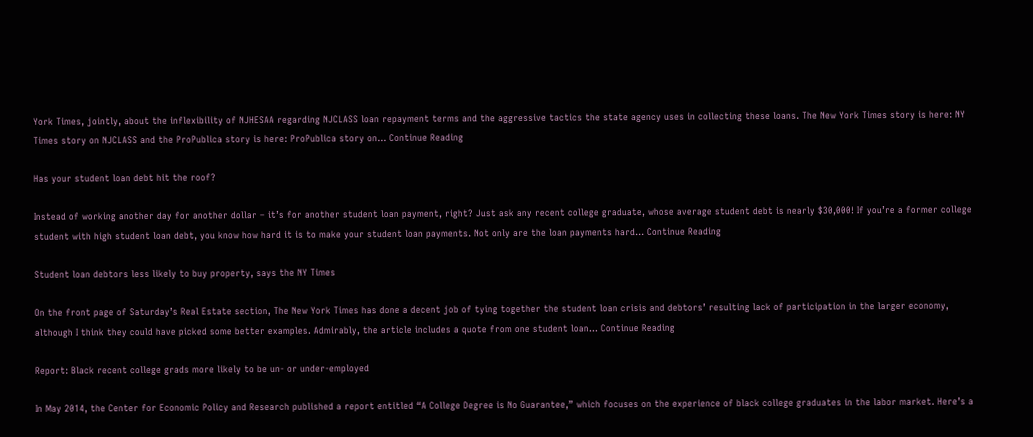York Times, jointly, about the inflexibility of NJHESAA regarding NJCLASS loan repayment terms and the aggressive tactics the state agency uses in collecting these loans. The New York Times story is here: NY Times story on NJCLASS and the ProPublica story is here: ProPublica story on… Continue Reading

Has your student loan debt hit the roof?

Instead of working another day for another dollar – it’s for another student loan payment, right? Just ask any recent college graduate, whose average student debt is nearly $30,000! If you’re a former college student with high student loan debt, you know how hard it is to make your student loan payments. Not only are the loan payments hard… Continue Reading

Student loan debtors less likely to buy property, says the NY Times

On the front page of Saturday’s Real Estate section, The New York Times has done a decent job of tying together the student loan crisis and debtors’ resulting lack of participation in the larger economy, although I think they could have picked some better examples. Admirably, the article includes a quote from one student loan… Continue Reading

Report: Black recent college grads more likely to be un- or under-employed

In May 2014, the Center for Economic Policy and Research published a report entitled “A College Degree is No Guarantee,” which focuses on the experience of black college graduates in the labor market. Here’s a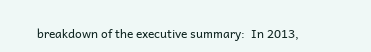breakdown of the executive summary:  In 2013,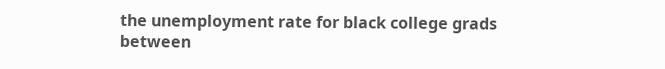the unemployment rate for black college grads between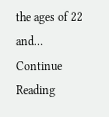the ages of 22 and… Continue Reading